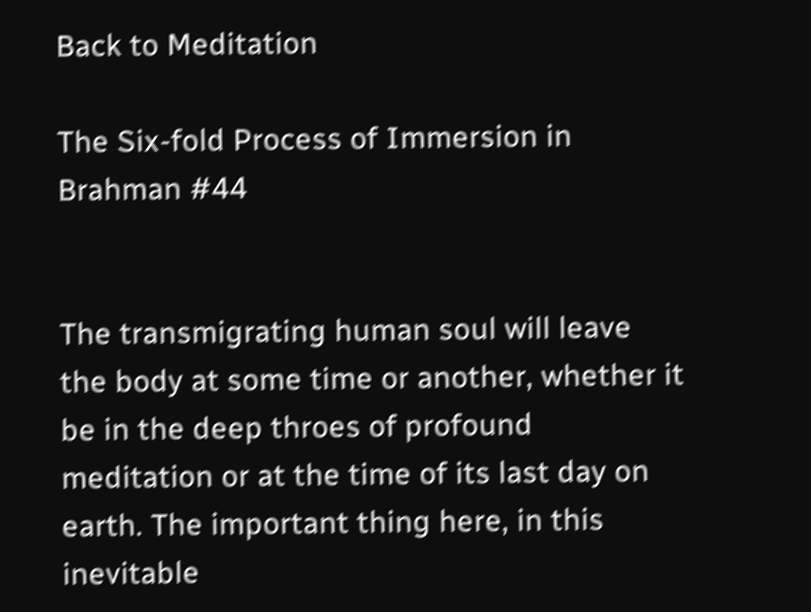Back to Meditation

The Six-fold Process of Immersion in Brahman #44


The transmigrating human soul will leave the body at some time or another, whether it be in the deep throes of profound meditation or at the time of its last day on earth. The important thing here, in this inevitable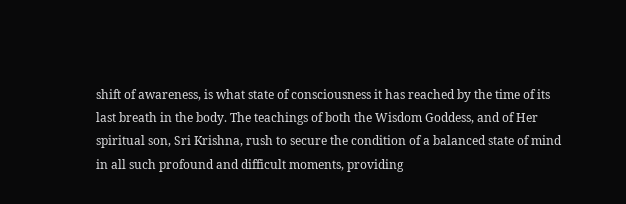shift of awareness, is what state of consciousness it has reached by the time of its last breath in the body. The teachings of both the Wisdom Goddess, and of Her spiritual son, Sri Krishna, rush to secure the condition of a balanced state of mind in all such profound and difficult moments, providing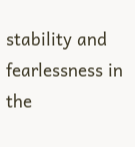stability and fearlessness in the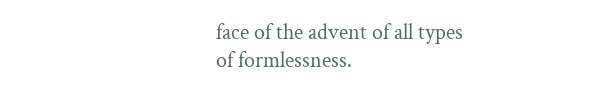face of the advent of all types of formlessness.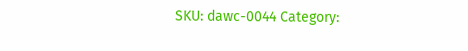SKU: dawc-0044 Category: